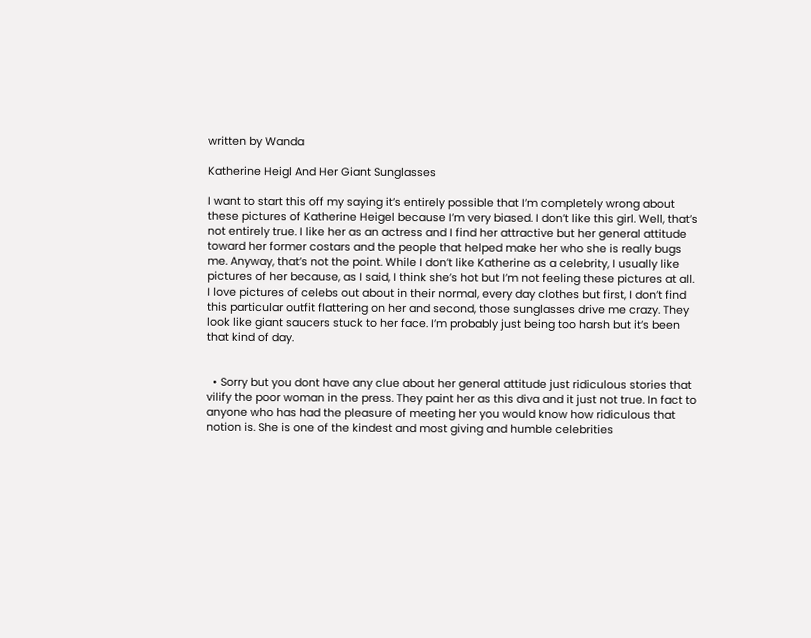written by Wanda

Katherine Heigl And Her Giant Sunglasses

I want to start this off my saying it’s entirely possible that I’m completely wrong about these pictures of Katherine Heigel because I’m very biased. I don’t like this girl. Well, that’s not entirely true. I like her as an actress and I find her attractive but her general attitude toward her former costars and the people that helped make her who she is really bugs me. Anyway, that’s not the point. While I don’t like Katherine as a celebrity, I usually like pictures of her because, as I said, I think she’s hot but I’m not feeling these pictures at all. I love pictures of celebs out about in their normal, every day clothes but first, I don’t find this particular outfit flattering on her and second, those sunglasses drive me crazy. They look like giant saucers stuck to her face. I’m probably just being too harsh but it’s been that kind of day.


  • Sorry but you dont have any clue about her general attitude just ridiculous stories that vilify the poor woman in the press. They paint her as this diva and it just not true. In fact to anyone who has had the pleasure of meeting her you would know how ridiculous that notion is. She is one of the kindest and most giving and humble celebrities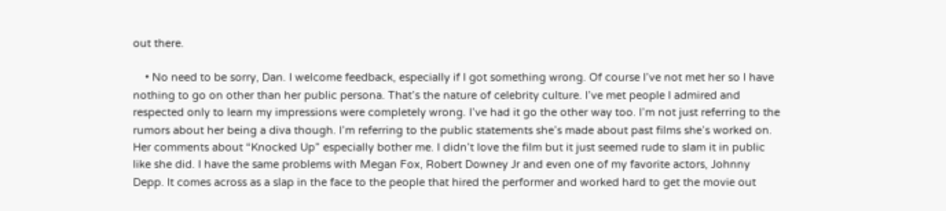out there.

    • No need to be sorry, Dan. I welcome feedback, especially if I got something wrong. Of course I’ve not met her so I have nothing to go on other than her public persona. That’s the nature of celebrity culture. I’ve met people I admired and respected only to learn my impressions were completely wrong. I’ve had it go the other way too. I’m not just referring to the rumors about her being a diva though. I’m referring to the public statements she’s made about past films she’s worked on. Her comments about “Knocked Up” especially bother me. I didn’t love the film but it just seemed rude to slam it in public like she did. I have the same problems with Megan Fox, Robert Downey Jr and even one of my favorite actors, Johnny Depp. It comes across as a slap in the face to the people that hired the performer and worked hard to get the movie out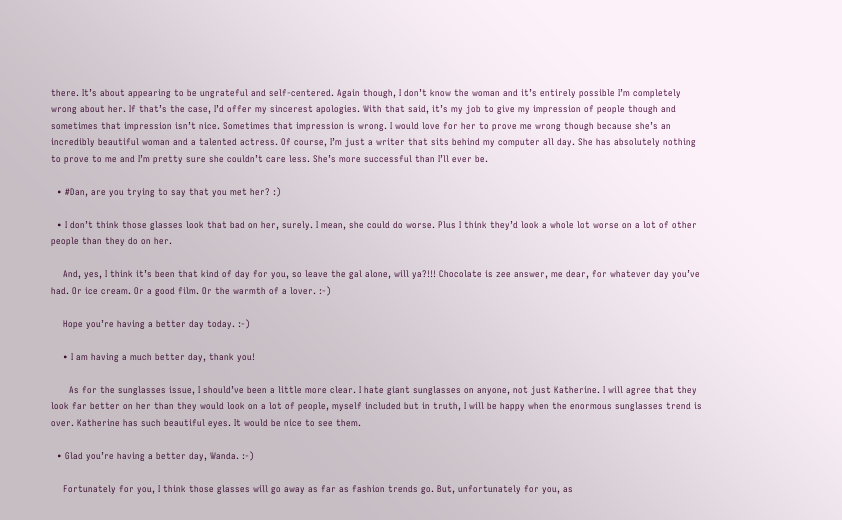there. It’s about appearing to be ungrateful and self-centered. Again though, I don’t know the woman and it’s entirely possible I’m completely wrong about her. If that’s the case, I’d offer my sincerest apologies. With that said, it’s my job to give my impression of people though and sometimes that impression isn’t nice. Sometimes that impression is wrong. I would love for her to prove me wrong though because she’s an incredibly beautiful woman and a talented actress. Of course, I’m just a writer that sits behind my computer all day. She has absolutely nothing to prove to me and I’m pretty sure she couldn’t care less. She’s more successful than I’ll ever be.

  • #Dan, are you trying to say that you met her? :)

  • I don’t think those glasses look that bad on her, surely. I mean, she could do worse. Plus I think they’d look a whole lot worse on a lot of other people than they do on her.

    And, yes, I think it’s been that kind of day for you, so leave the gal alone, will ya?!!! Chocolate is zee answer, me dear, for whatever day you’ve had. Or ice cream. Or a good film. Or the warmth of a lover. :-)

    Hope you’re having a better day today. :-)

    • I am having a much better day, thank you!

      As for the sunglasses issue, I should’ve been a little more clear. I hate giant sunglasses on anyone, not just Katherine. I will agree that they look far better on her than they would look on a lot of people, myself included but in truth, I will be happy when the enormous sunglasses trend is over. Katherine has such beautiful eyes. It would be nice to see them.

  • Glad you’re having a better day, Wanda. :-)

    Fortunately for you, I think those glasses will go away as far as fashion trends go. But, unfortunately for you, as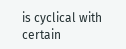is cyclical with certain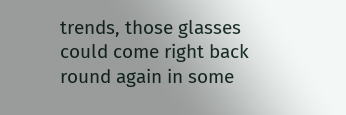trends, those glasses could come right back round again in some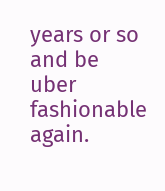years or so and be uber fashionable again.